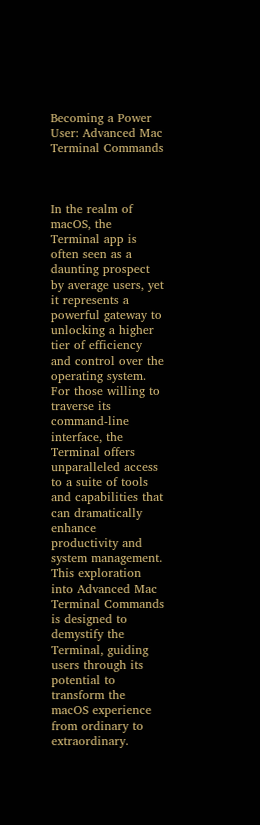Becoming a Power User: Advanced Mac Terminal Commands



In the realm of macOS, the Terminal app is often seen as a daunting prospect by average users, yet it represents a powerful gateway to unlocking a higher tier of efficiency and control over the operating system. For those willing to traverse its command-line interface, the Terminal offers unparalleled access to a suite of tools and capabilities that can dramatically enhance productivity and system management. This exploration into Advanced Mac Terminal Commands is designed to demystify the Terminal, guiding users through its potential to transform the macOS experience from ordinary to extraordinary.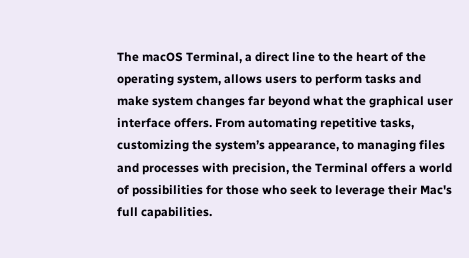The macOS Terminal, a direct line to the heart of the operating system, allows users to perform tasks and make system changes far beyond what the graphical user interface offers. From automating repetitive tasks, customizing the system’s appearance, to managing files and processes with precision, the Terminal offers a world of possibilities for those who seek to leverage their Mac's full capabilities.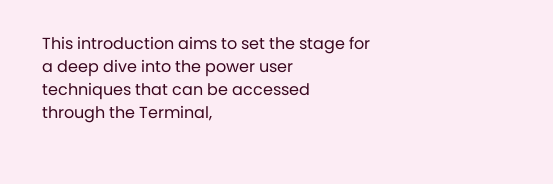This introduction aims to set the stage for a deep dive into the power user techniques that can be accessed through the Terminal,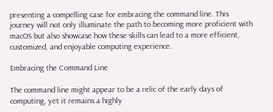presenting a compelling case for embracing the command line. This journey will not only illuminate the path to becoming more proficient with macOS but also showcase how these skills can lead to a more efficient, customized, and enjoyable computing experience.

Embracing the Command Line

The command line might appear to be a relic of the early days of computing, yet it remains a highly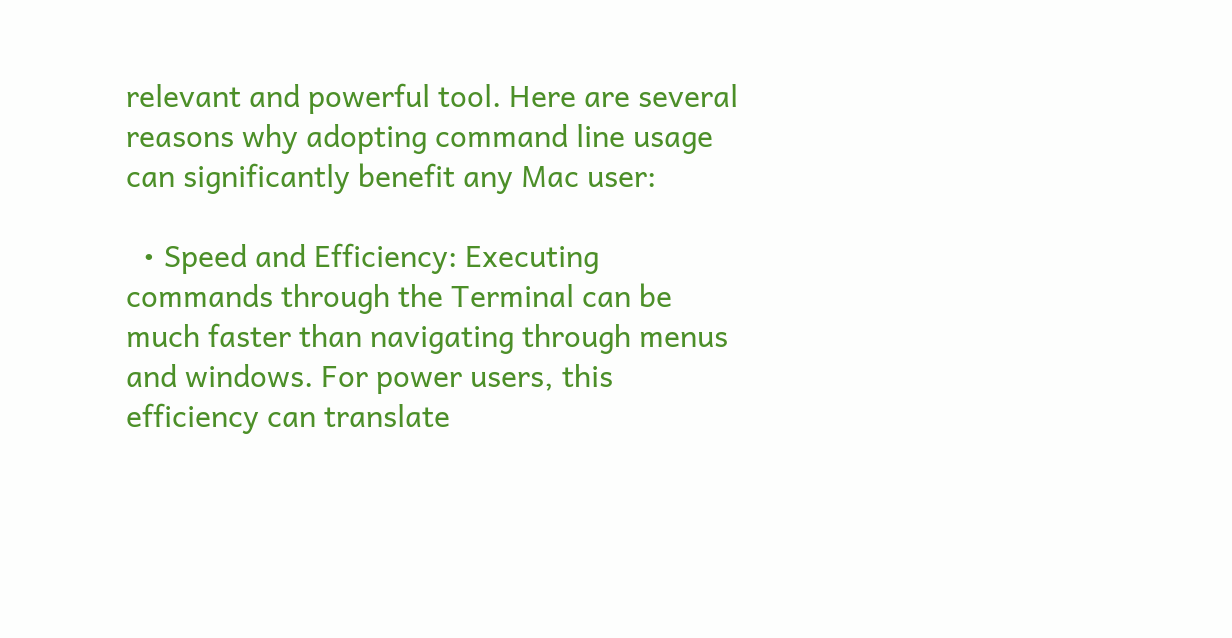relevant and powerful tool. Here are several reasons why adopting command line usage can significantly benefit any Mac user:

  • Speed and Efficiency: Executing commands through the Terminal can be much faster than navigating through menus and windows. For power users, this efficiency can translate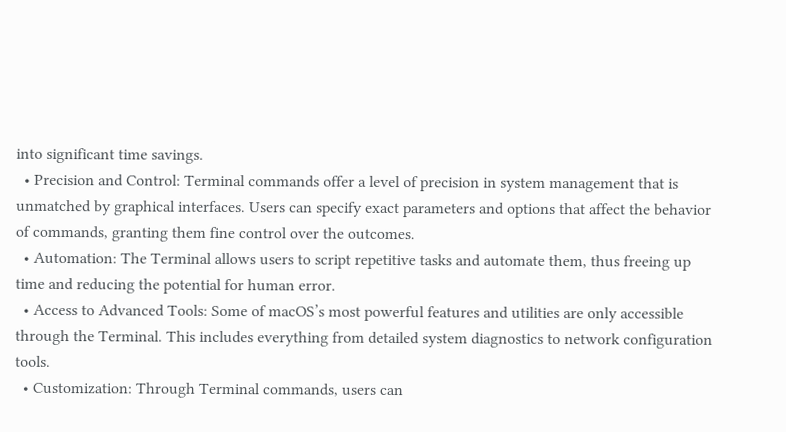into significant time savings.
  • Precision and Control: Terminal commands offer a level of precision in system management that is unmatched by graphical interfaces. Users can specify exact parameters and options that affect the behavior of commands, granting them fine control over the outcomes.
  • Automation: The Terminal allows users to script repetitive tasks and automate them, thus freeing up time and reducing the potential for human error.
  • Access to Advanced Tools: Some of macOS’s most powerful features and utilities are only accessible through the Terminal. This includes everything from detailed system diagnostics to network configuration tools.
  • Customization: Through Terminal commands, users can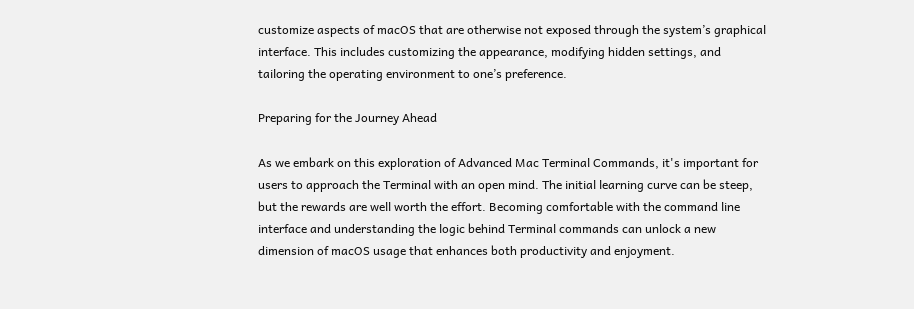customize aspects of macOS that are otherwise not exposed through the system’s graphical interface. This includes customizing the appearance, modifying hidden settings, and tailoring the operating environment to one’s preference.

Preparing for the Journey Ahead

As we embark on this exploration of Advanced Mac Terminal Commands, it's important for users to approach the Terminal with an open mind. The initial learning curve can be steep, but the rewards are well worth the effort. Becoming comfortable with the command line interface and understanding the logic behind Terminal commands can unlock a new dimension of macOS usage that enhances both productivity and enjoyment.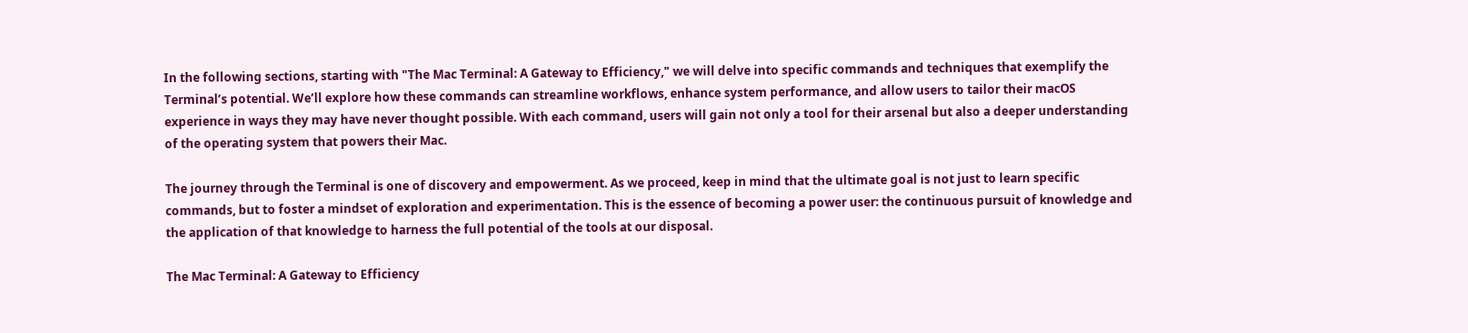In the following sections, starting with "The Mac Terminal: A Gateway to Efficiency," we will delve into specific commands and techniques that exemplify the Terminal’s potential. We’ll explore how these commands can streamline workflows, enhance system performance, and allow users to tailor their macOS experience in ways they may have never thought possible. With each command, users will gain not only a tool for their arsenal but also a deeper understanding of the operating system that powers their Mac.

The journey through the Terminal is one of discovery and empowerment. As we proceed, keep in mind that the ultimate goal is not just to learn specific commands, but to foster a mindset of exploration and experimentation. This is the essence of becoming a power user: the continuous pursuit of knowledge and the application of that knowledge to harness the full potential of the tools at our disposal.

The Mac Terminal: A Gateway to Efficiency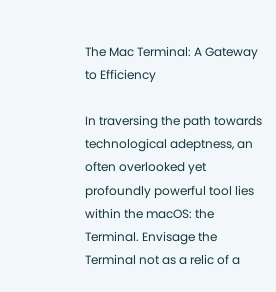The Mac Terminal: A Gateway to Efficiency

In traversing the path towards technological adeptness, an often overlooked yet profoundly powerful tool lies within the macOS: the Terminal. Envisage the Terminal not as a relic of a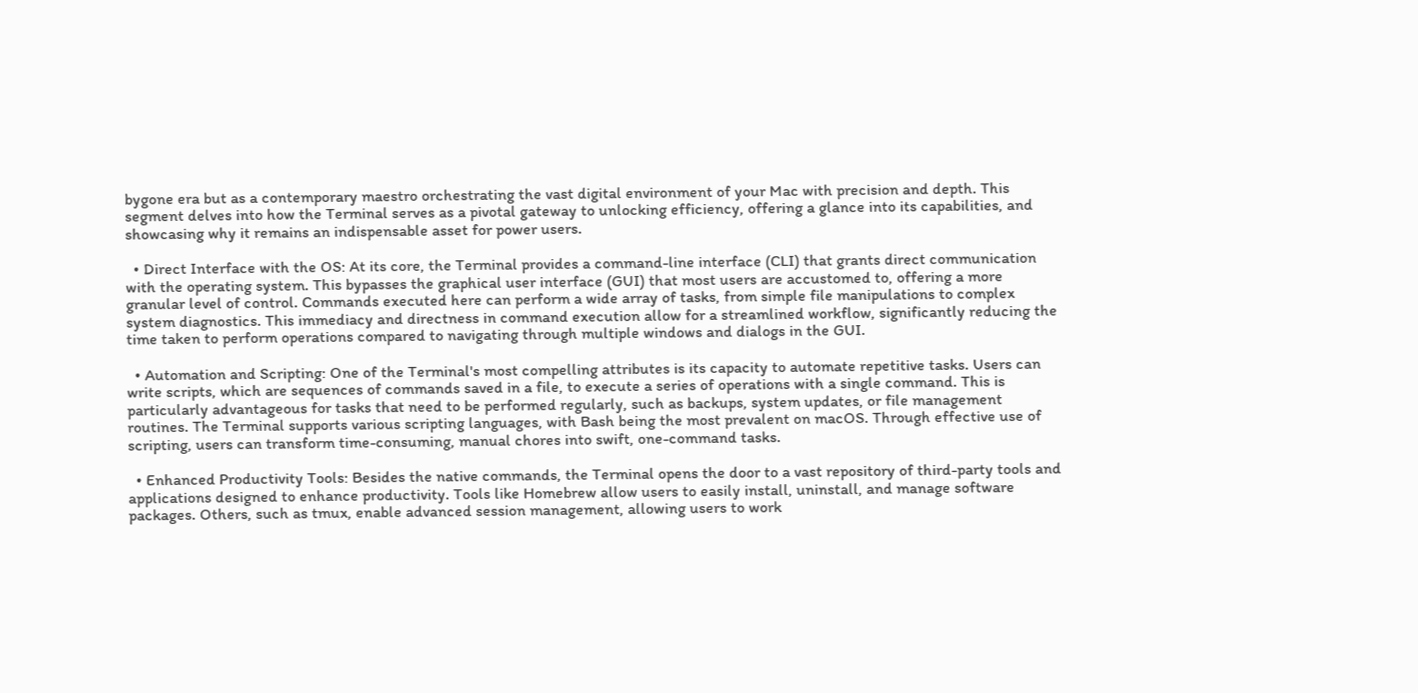bygone era but as a contemporary maestro orchestrating the vast digital environment of your Mac with precision and depth. This segment delves into how the Terminal serves as a pivotal gateway to unlocking efficiency, offering a glance into its capabilities, and showcasing why it remains an indispensable asset for power users.

  • Direct Interface with the OS: At its core, the Terminal provides a command-line interface (CLI) that grants direct communication with the operating system. This bypasses the graphical user interface (GUI) that most users are accustomed to, offering a more granular level of control. Commands executed here can perform a wide array of tasks, from simple file manipulations to complex system diagnostics. This immediacy and directness in command execution allow for a streamlined workflow, significantly reducing the time taken to perform operations compared to navigating through multiple windows and dialogs in the GUI.

  • Automation and Scripting: One of the Terminal's most compelling attributes is its capacity to automate repetitive tasks. Users can write scripts, which are sequences of commands saved in a file, to execute a series of operations with a single command. This is particularly advantageous for tasks that need to be performed regularly, such as backups, system updates, or file management routines. The Terminal supports various scripting languages, with Bash being the most prevalent on macOS. Through effective use of scripting, users can transform time-consuming, manual chores into swift, one-command tasks.

  • Enhanced Productivity Tools: Besides the native commands, the Terminal opens the door to a vast repository of third-party tools and applications designed to enhance productivity. Tools like Homebrew allow users to easily install, uninstall, and manage software packages. Others, such as tmux, enable advanced session management, allowing users to work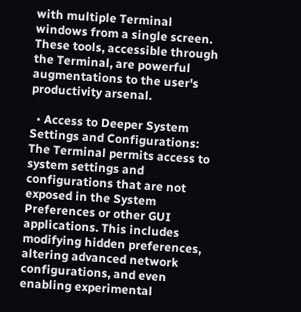with multiple Terminal windows from a single screen. These tools, accessible through the Terminal, are powerful augmentations to the user's productivity arsenal.

  • Access to Deeper System Settings and Configurations: The Terminal permits access to system settings and configurations that are not exposed in the System Preferences or other GUI applications. This includes modifying hidden preferences, altering advanced network configurations, and even enabling experimental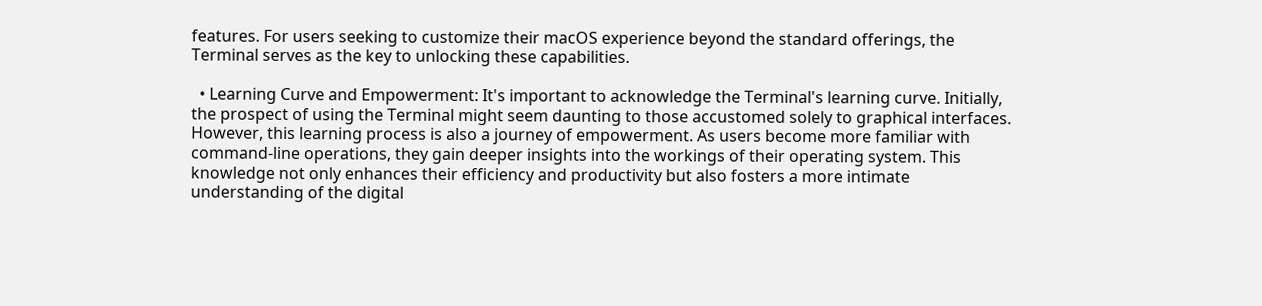features. For users seeking to customize their macOS experience beyond the standard offerings, the Terminal serves as the key to unlocking these capabilities.

  • Learning Curve and Empowerment: It's important to acknowledge the Terminal's learning curve. Initially, the prospect of using the Terminal might seem daunting to those accustomed solely to graphical interfaces. However, this learning process is also a journey of empowerment. As users become more familiar with command-line operations, they gain deeper insights into the workings of their operating system. This knowledge not only enhances their efficiency and productivity but also fosters a more intimate understanding of the digital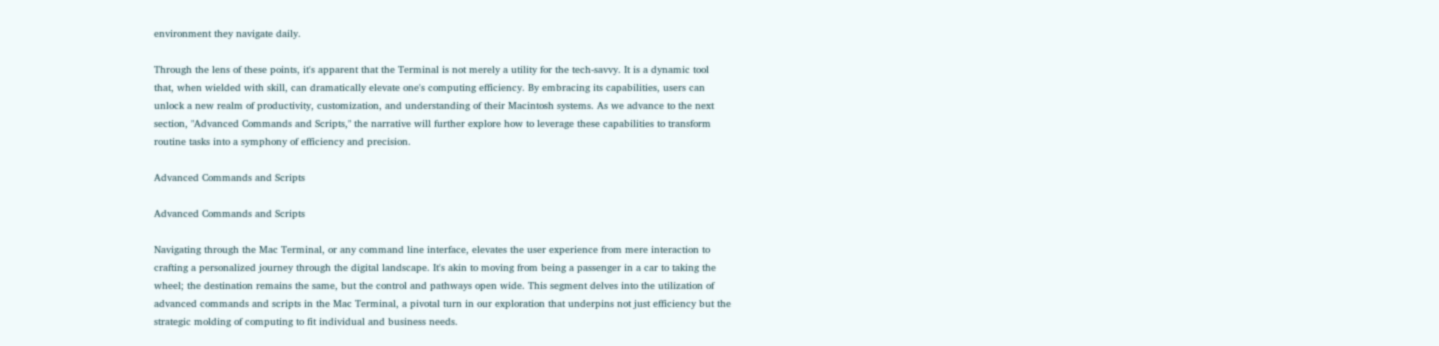environment they navigate daily.

Through the lens of these points, it's apparent that the Terminal is not merely a utility for the tech-savvy. It is a dynamic tool that, when wielded with skill, can dramatically elevate one's computing efficiency. By embracing its capabilities, users can unlock a new realm of productivity, customization, and understanding of their Macintosh systems. As we advance to the next section, "Advanced Commands and Scripts," the narrative will further explore how to leverage these capabilities to transform routine tasks into a symphony of efficiency and precision.

Advanced Commands and Scripts

Advanced Commands and Scripts

Navigating through the Mac Terminal, or any command line interface, elevates the user experience from mere interaction to crafting a personalized journey through the digital landscape. It's akin to moving from being a passenger in a car to taking the wheel; the destination remains the same, but the control and pathways open wide. This segment delves into the utilization of advanced commands and scripts in the Mac Terminal, a pivotal turn in our exploration that underpins not just efficiency but the strategic molding of computing to fit individual and business needs.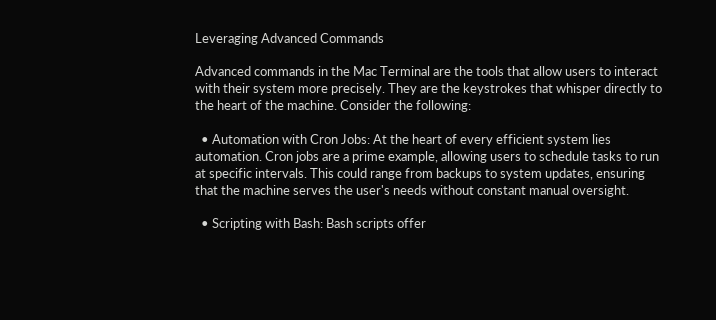Leveraging Advanced Commands

Advanced commands in the Mac Terminal are the tools that allow users to interact with their system more precisely. They are the keystrokes that whisper directly to the heart of the machine. Consider the following:

  • Automation with Cron Jobs: At the heart of every efficient system lies automation. Cron jobs are a prime example, allowing users to schedule tasks to run at specific intervals. This could range from backups to system updates, ensuring that the machine serves the user's needs without constant manual oversight.

  • Scripting with Bash: Bash scripts offer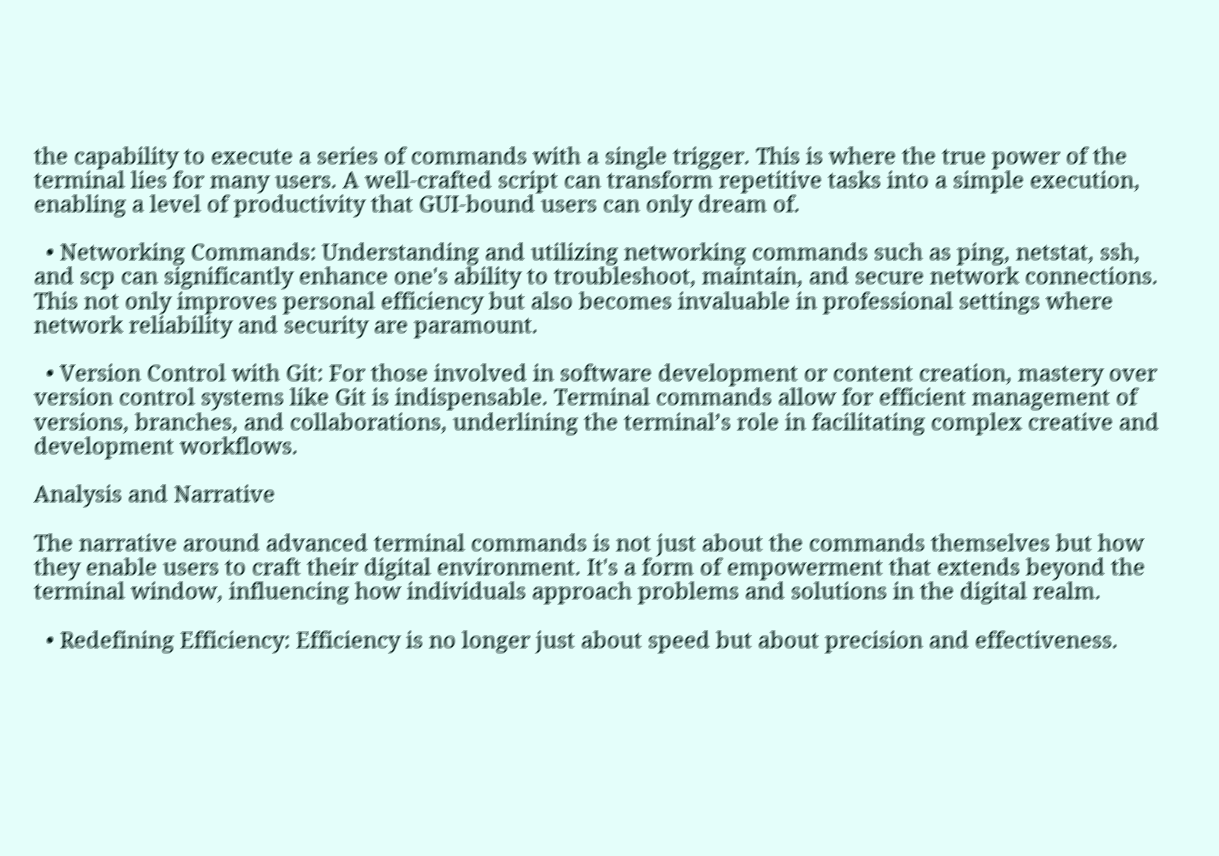the capability to execute a series of commands with a single trigger. This is where the true power of the terminal lies for many users. A well-crafted script can transform repetitive tasks into a simple execution, enabling a level of productivity that GUI-bound users can only dream of.

  • Networking Commands: Understanding and utilizing networking commands such as ping, netstat, ssh, and scp can significantly enhance one's ability to troubleshoot, maintain, and secure network connections. This not only improves personal efficiency but also becomes invaluable in professional settings where network reliability and security are paramount.

  • Version Control with Git: For those involved in software development or content creation, mastery over version control systems like Git is indispensable. Terminal commands allow for efficient management of versions, branches, and collaborations, underlining the terminal’s role in facilitating complex creative and development workflows.

Analysis and Narrative

The narrative around advanced terminal commands is not just about the commands themselves but how they enable users to craft their digital environment. It's a form of empowerment that extends beyond the terminal window, influencing how individuals approach problems and solutions in the digital realm.

  • Redefining Efficiency: Efficiency is no longer just about speed but about precision and effectiveness.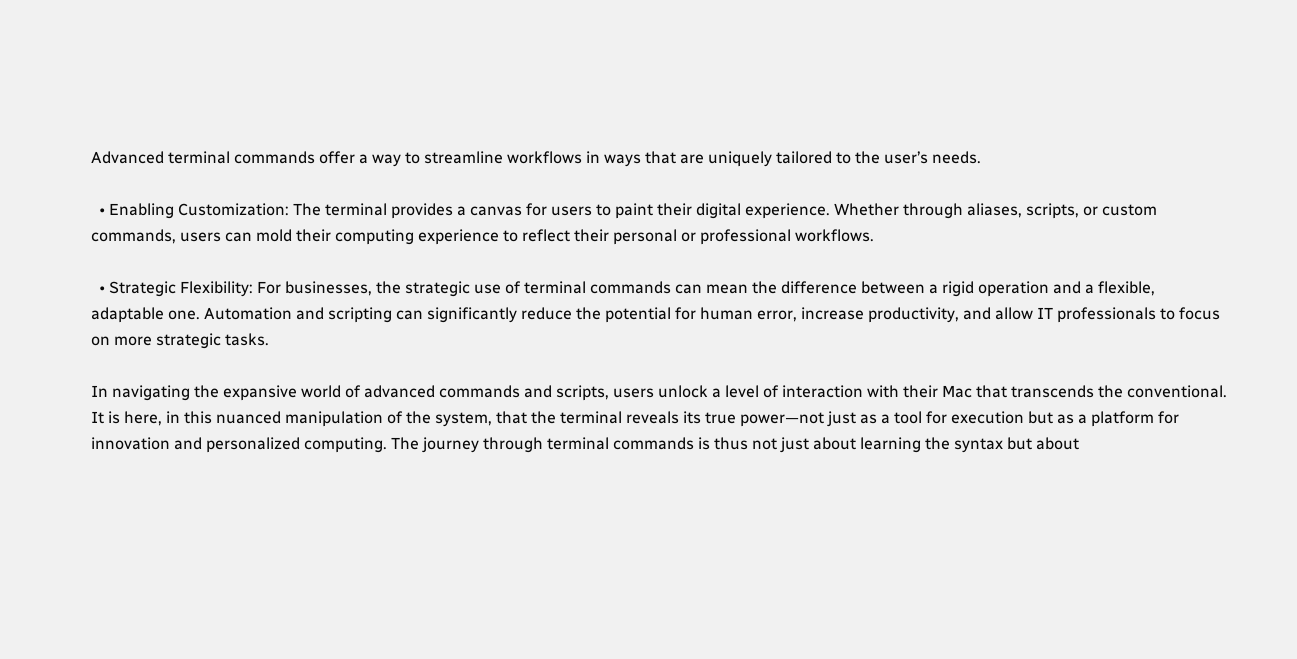Advanced terminal commands offer a way to streamline workflows in ways that are uniquely tailored to the user’s needs.

  • Enabling Customization: The terminal provides a canvas for users to paint their digital experience. Whether through aliases, scripts, or custom commands, users can mold their computing experience to reflect their personal or professional workflows.

  • Strategic Flexibility: For businesses, the strategic use of terminal commands can mean the difference between a rigid operation and a flexible, adaptable one. Automation and scripting can significantly reduce the potential for human error, increase productivity, and allow IT professionals to focus on more strategic tasks.

In navigating the expansive world of advanced commands and scripts, users unlock a level of interaction with their Mac that transcends the conventional. It is here, in this nuanced manipulation of the system, that the terminal reveals its true power—not just as a tool for execution but as a platform for innovation and personalized computing. The journey through terminal commands is thus not just about learning the syntax but about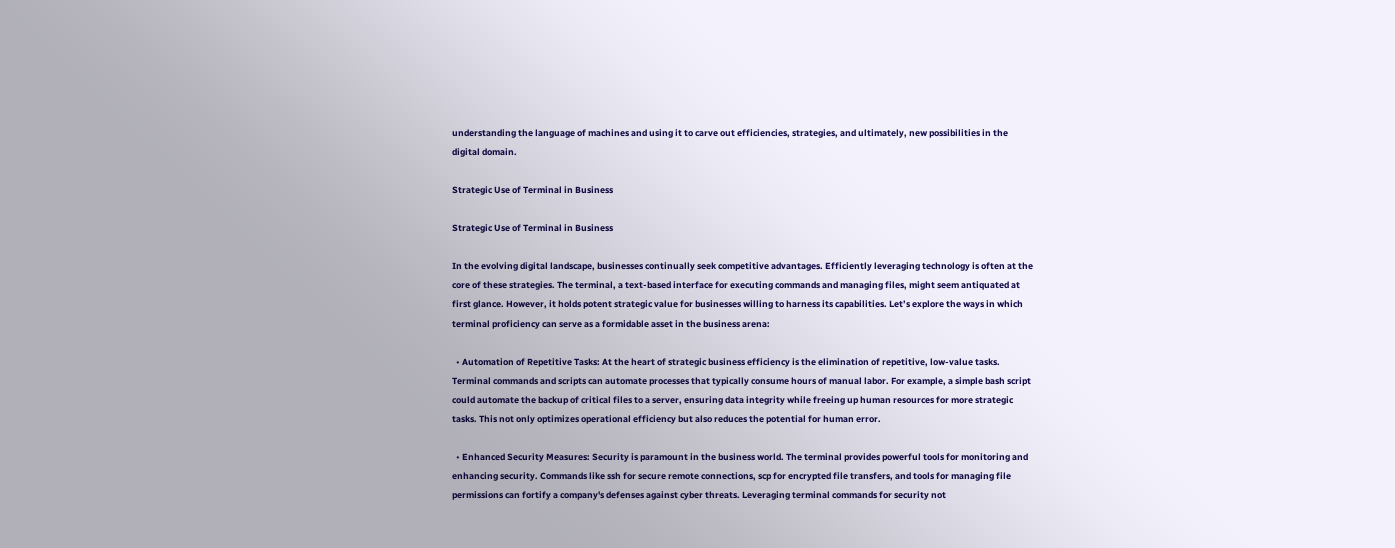understanding the language of machines and using it to carve out efficiencies, strategies, and ultimately, new possibilities in the digital domain.

Strategic Use of Terminal in Business

Strategic Use of Terminal in Business

In the evolving digital landscape, businesses continually seek competitive advantages. Efficiently leveraging technology is often at the core of these strategies. The terminal, a text-based interface for executing commands and managing files, might seem antiquated at first glance. However, it holds potent strategic value for businesses willing to harness its capabilities. Let’s explore the ways in which terminal proficiency can serve as a formidable asset in the business arena:

  • Automation of Repetitive Tasks: At the heart of strategic business efficiency is the elimination of repetitive, low-value tasks. Terminal commands and scripts can automate processes that typically consume hours of manual labor. For example, a simple bash script could automate the backup of critical files to a server, ensuring data integrity while freeing up human resources for more strategic tasks. This not only optimizes operational efficiency but also reduces the potential for human error.

  • Enhanced Security Measures: Security is paramount in the business world. The terminal provides powerful tools for monitoring and enhancing security. Commands like ssh for secure remote connections, scp for encrypted file transfers, and tools for managing file permissions can fortify a company's defenses against cyber threats. Leveraging terminal commands for security not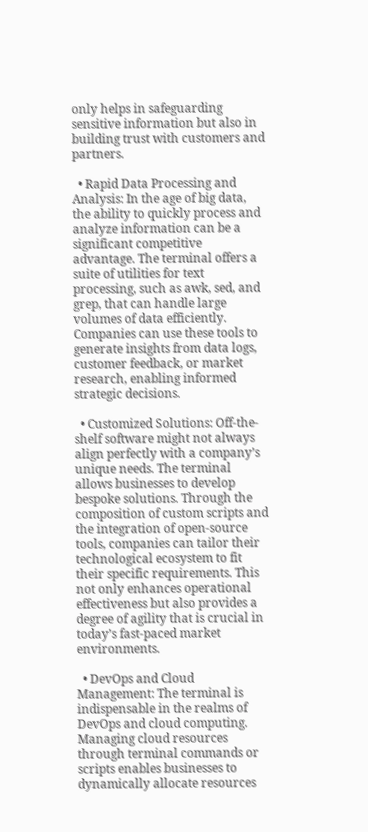only helps in safeguarding sensitive information but also in building trust with customers and partners.

  • Rapid Data Processing and Analysis: In the age of big data, the ability to quickly process and analyze information can be a significant competitive advantage. The terminal offers a suite of utilities for text processing, such as awk, sed, and grep, that can handle large volumes of data efficiently. Companies can use these tools to generate insights from data logs, customer feedback, or market research, enabling informed strategic decisions.

  • Customized Solutions: Off-the-shelf software might not always align perfectly with a company’s unique needs. The terminal allows businesses to develop bespoke solutions. Through the composition of custom scripts and the integration of open-source tools, companies can tailor their technological ecosystem to fit their specific requirements. This not only enhances operational effectiveness but also provides a degree of agility that is crucial in today’s fast-paced market environments.

  • DevOps and Cloud Management: The terminal is indispensable in the realms of DevOps and cloud computing. Managing cloud resources through terminal commands or scripts enables businesses to dynamically allocate resources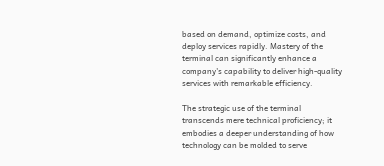based on demand, optimize costs, and deploy services rapidly. Mastery of the terminal can significantly enhance a company's capability to deliver high-quality services with remarkable efficiency.

The strategic use of the terminal transcends mere technical proficiency; it embodies a deeper understanding of how technology can be molded to serve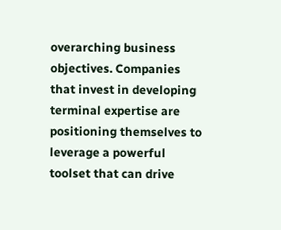overarching business objectives. Companies that invest in developing terminal expertise are positioning themselves to leverage a powerful toolset that can drive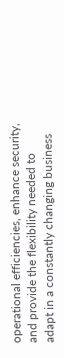operational efficiencies, enhance security, and provide the flexibility needed to adapt in a constantly changing business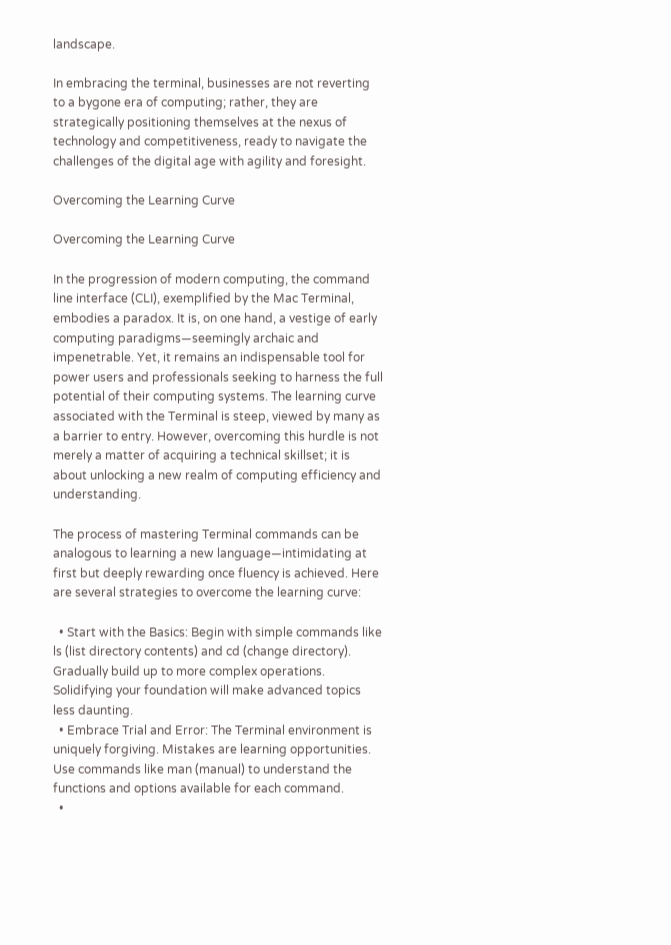landscape.

In embracing the terminal, businesses are not reverting to a bygone era of computing; rather, they are strategically positioning themselves at the nexus of technology and competitiveness, ready to navigate the challenges of the digital age with agility and foresight.

Overcoming the Learning Curve

Overcoming the Learning Curve

In the progression of modern computing, the command line interface (CLI), exemplified by the Mac Terminal, embodies a paradox. It is, on one hand, a vestige of early computing paradigms—seemingly archaic and impenetrable. Yet, it remains an indispensable tool for power users and professionals seeking to harness the full potential of their computing systems. The learning curve associated with the Terminal is steep, viewed by many as a barrier to entry. However, overcoming this hurdle is not merely a matter of acquiring a technical skillset; it is about unlocking a new realm of computing efficiency and understanding.

The process of mastering Terminal commands can be analogous to learning a new language—intimidating at first but deeply rewarding once fluency is achieved. Here are several strategies to overcome the learning curve:

  • Start with the Basics: Begin with simple commands like ls (list directory contents) and cd (change directory). Gradually build up to more complex operations. Solidifying your foundation will make advanced topics less daunting.
  • Embrace Trial and Error: The Terminal environment is uniquely forgiving. Mistakes are learning opportunities. Use commands like man (manual) to understand the functions and options available for each command.
  •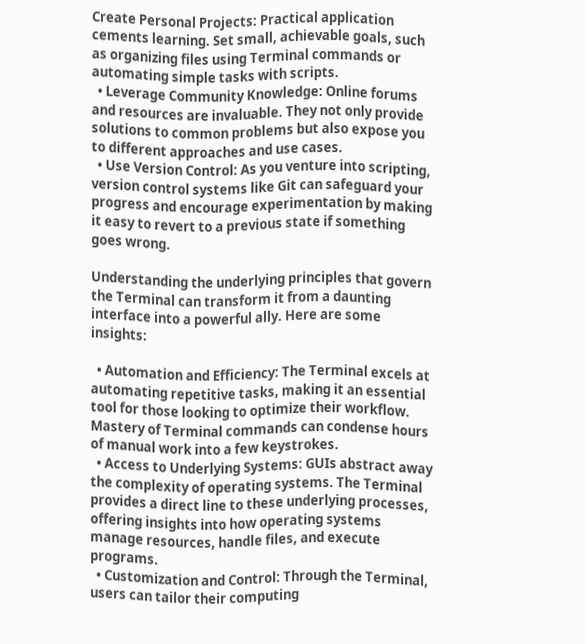Create Personal Projects: Practical application cements learning. Set small, achievable goals, such as organizing files using Terminal commands or automating simple tasks with scripts.
  • Leverage Community Knowledge: Online forums and resources are invaluable. They not only provide solutions to common problems but also expose you to different approaches and use cases.
  • Use Version Control: As you venture into scripting, version control systems like Git can safeguard your progress and encourage experimentation by making it easy to revert to a previous state if something goes wrong.

Understanding the underlying principles that govern the Terminal can transform it from a daunting interface into a powerful ally. Here are some insights:

  • Automation and Efficiency: The Terminal excels at automating repetitive tasks, making it an essential tool for those looking to optimize their workflow. Mastery of Terminal commands can condense hours of manual work into a few keystrokes.
  • Access to Underlying Systems: GUIs abstract away the complexity of operating systems. The Terminal provides a direct line to these underlying processes, offering insights into how operating systems manage resources, handle files, and execute programs.
  • Customization and Control: Through the Terminal, users can tailor their computing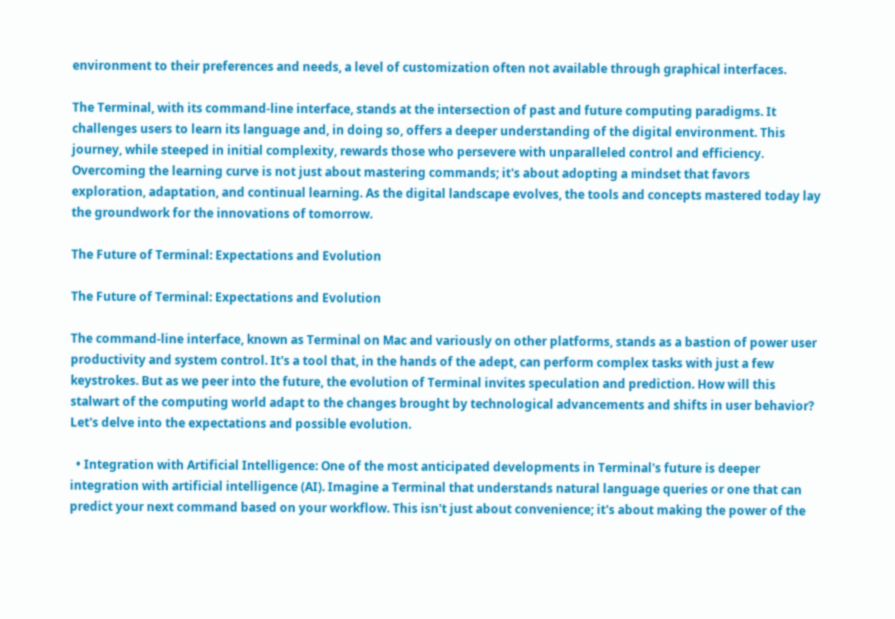environment to their preferences and needs, a level of customization often not available through graphical interfaces.

The Terminal, with its command-line interface, stands at the intersection of past and future computing paradigms. It challenges users to learn its language and, in doing so, offers a deeper understanding of the digital environment. This journey, while steeped in initial complexity, rewards those who persevere with unparalleled control and efficiency. Overcoming the learning curve is not just about mastering commands; it's about adopting a mindset that favors exploration, adaptation, and continual learning. As the digital landscape evolves, the tools and concepts mastered today lay the groundwork for the innovations of tomorrow.

The Future of Terminal: Expectations and Evolution

The Future of Terminal: Expectations and Evolution

The command-line interface, known as Terminal on Mac and variously on other platforms, stands as a bastion of power user productivity and system control. It's a tool that, in the hands of the adept, can perform complex tasks with just a few keystrokes. But as we peer into the future, the evolution of Terminal invites speculation and prediction. How will this stalwart of the computing world adapt to the changes brought by technological advancements and shifts in user behavior? Let's delve into the expectations and possible evolution.

  • Integration with Artificial Intelligence: One of the most anticipated developments in Terminal's future is deeper integration with artificial intelligence (AI). Imagine a Terminal that understands natural language queries or one that can predict your next command based on your workflow. This isn't just about convenience; it's about making the power of the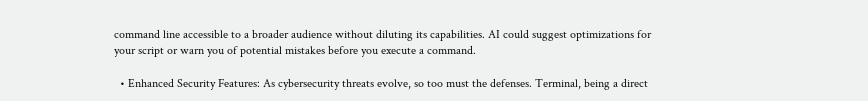command line accessible to a broader audience without diluting its capabilities. AI could suggest optimizations for your script or warn you of potential mistakes before you execute a command.

  • Enhanced Security Features: As cybersecurity threats evolve, so too must the defenses. Terminal, being a direct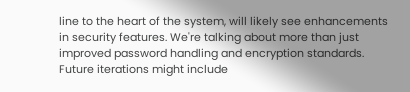line to the heart of the system, will likely see enhancements in security features. We're talking about more than just improved password handling and encryption standards. Future iterations might include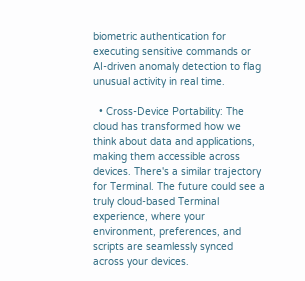biometric authentication for executing sensitive commands or AI-driven anomaly detection to flag unusual activity in real time.

  • Cross-Device Portability: The cloud has transformed how we think about data and applications, making them accessible across devices. There's a similar trajectory for Terminal. The future could see a truly cloud-based Terminal experience, where your environment, preferences, and scripts are seamlessly synced across your devices.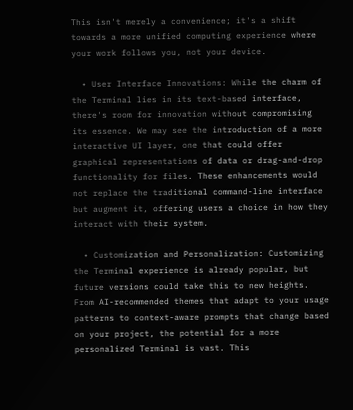This isn't merely a convenience; it's a shift towards a more unified computing experience where your work follows you, not your device.

  • User Interface Innovations: While the charm of the Terminal lies in its text-based interface, there's room for innovation without compromising its essence. We may see the introduction of a more interactive UI layer, one that could offer graphical representations of data or drag-and-drop functionality for files. These enhancements would not replace the traditional command-line interface but augment it, offering users a choice in how they interact with their system.

  • Customization and Personalization: Customizing the Terminal experience is already popular, but future versions could take this to new heights. From AI-recommended themes that adapt to your usage patterns to context-aware prompts that change based on your project, the potential for a more personalized Terminal is vast. This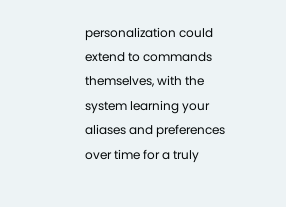personalization could extend to commands themselves, with the system learning your aliases and preferences over time for a truly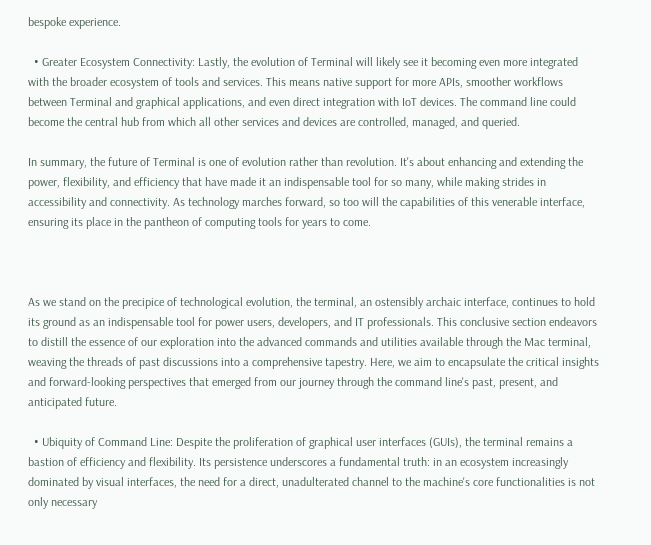bespoke experience.

  • Greater Ecosystem Connectivity: Lastly, the evolution of Terminal will likely see it becoming even more integrated with the broader ecosystem of tools and services. This means native support for more APIs, smoother workflows between Terminal and graphical applications, and even direct integration with IoT devices. The command line could become the central hub from which all other services and devices are controlled, managed, and queried.

In summary, the future of Terminal is one of evolution rather than revolution. It's about enhancing and extending the power, flexibility, and efficiency that have made it an indispensable tool for so many, while making strides in accessibility and connectivity. As technology marches forward, so too will the capabilities of this venerable interface, ensuring its place in the pantheon of computing tools for years to come.



As we stand on the precipice of technological evolution, the terminal, an ostensibly archaic interface, continues to hold its ground as an indispensable tool for power users, developers, and IT professionals. This conclusive section endeavors to distill the essence of our exploration into the advanced commands and utilities available through the Mac terminal, weaving the threads of past discussions into a comprehensive tapestry. Here, we aim to encapsulate the critical insights and forward-looking perspectives that emerged from our journey through the command line's past, present, and anticipated future.

  • Ubiquity of Command Line: Despite the proliferation of graphical user interfaces (GUIs), the terminal remains a bastion of efficiency and flexibility. Its persistence underscores a fundamental truth: in an ecosystem increasingly dominated by visual interfaces, the need for a direct, unadulterated channel to the machine's core functionalities is not only necessary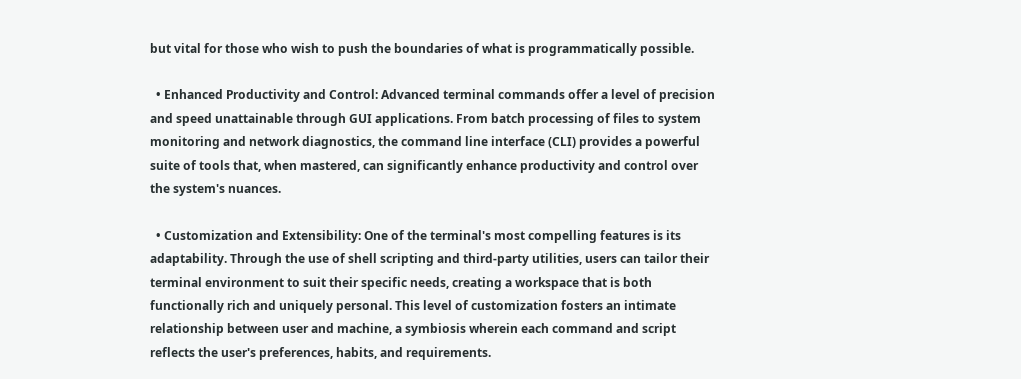but vital for those who wish to push the boundaries of what is programmatically possible.

  • Enhanced Productivity and Control: Advanced terminal commands offer a level of precision and speed unattainable through GUI applications. From batch processing of files to system monitoring and network diagnostics, the command line interface (CLI) provides a powerful suite of tools that, when mastered, can significantly enhance productivity and control over the system's nuances.

  • Customization and Extensibility: One of the terminal's most compelling features is its adaptability. Through the use of shell scripting and third-party utilities, users can tailor their terminal environment to suit their specific needs, creating a workspace that is both functionally rich and uniquely personal. This level of customization fosters an intimate relationship between user and machine, a symbiosis wherein each command and script reflects the user's preferences, habits, and requirements.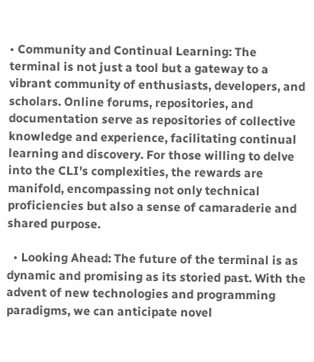• Community and Continual Learning: The terminal is not just a tool but a gateway to a vibrant community of enthusiasts, developers, and scholars. Online forums, repositories, and documentation serve as repositories of collective knowledge and experience, facilitating continual learning and discovery. For those willing to delve into the CLI's complexities, the rewards are manifold, encompassing not only technical proficiencies but also a sense of camaraderie and shared purpose.

  • Looking Ahead: The future of the terminal is as dynamic and promising as its storied past. With the advent of new technologies and programming paradigms, we can anticipate novel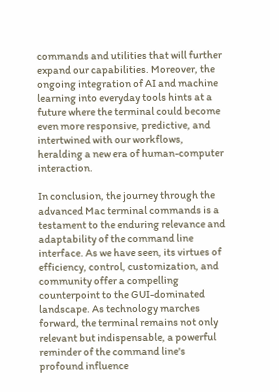commands and utilities that will further expand our capabilities. Moreover, the ongoing integration of AI and machine learning into everyday tools hints at a future where the terminal could become even more responsive, predictive, and intertwined with our workflows, heralding a new era of human-computer interaction.

In conclusion, the journey through the advanced Mac terminal commands is a testament to the enduring relevance and adaptability of the command line interface. As we have seen, its virtues of efficiency, control, customization, and community offer a compelling counterpoint to the GUI-dominated landscape. As technology marches forward, the terminal remains not only relevant but indispensable, a powerful reminder of the command line's profound influence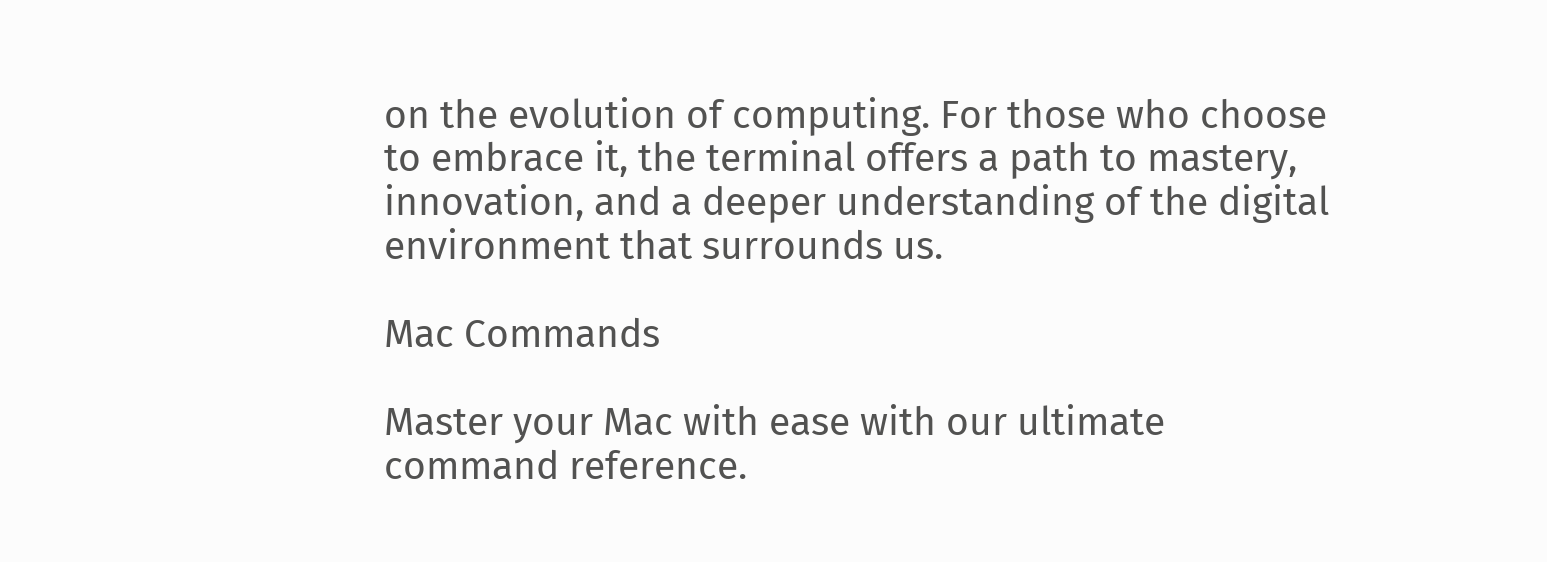on the evolution of computing. For those who choose to embrace it, the terminal offers a path to mastery, innovation, and a deeper understanding of the digital environment that surrounds us.

Mac Commands

Master your Mac with ease with our ultimate command reference.